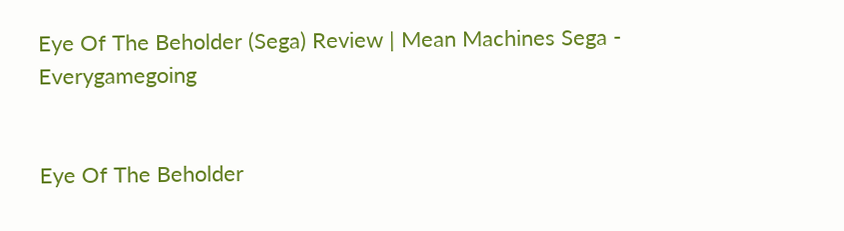Eye Of The Beholder (Sega) Review | Mean Machines Sega - Everygamegoing


Eye Of The Beholder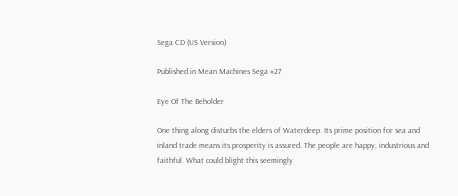Sega CD (US Version)

Published in Mean Machines Sega #27

Eye Of The Beholder

One thing along disturbs the elders of Waterdeep. Its prime position for sea and inland trade means its prosperity is assured. The people are happy, industrious and faithful. What could blight this seemingly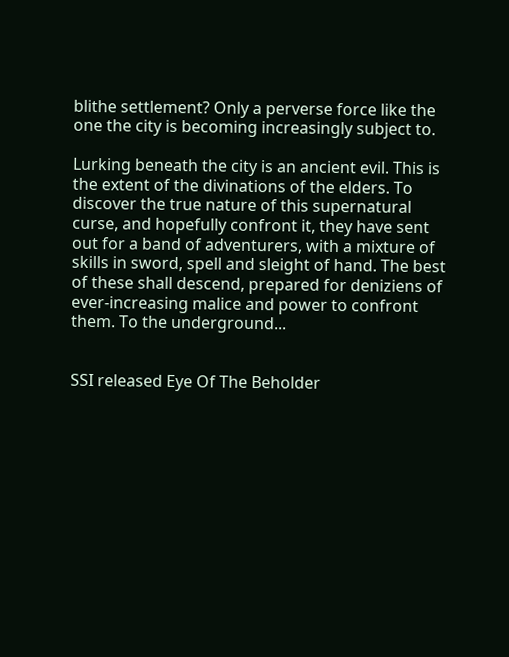blithe settlement? Only a perverse force like the one the city is becoming increasingly subject to.

Lurking beneath the city is an ancient evil. This is the extent of the divinations of the elders. To discover the true nature of this supernatural curse, and hopefully confront it, they have sent out for a band of adventurers, with a mixture of skills in sword, spell and sleight of hand. The best of these shall descend, prepared for deniziens of ever-increasing malice and power to confront them. To the underground...


SSI released Eye Of The Beholder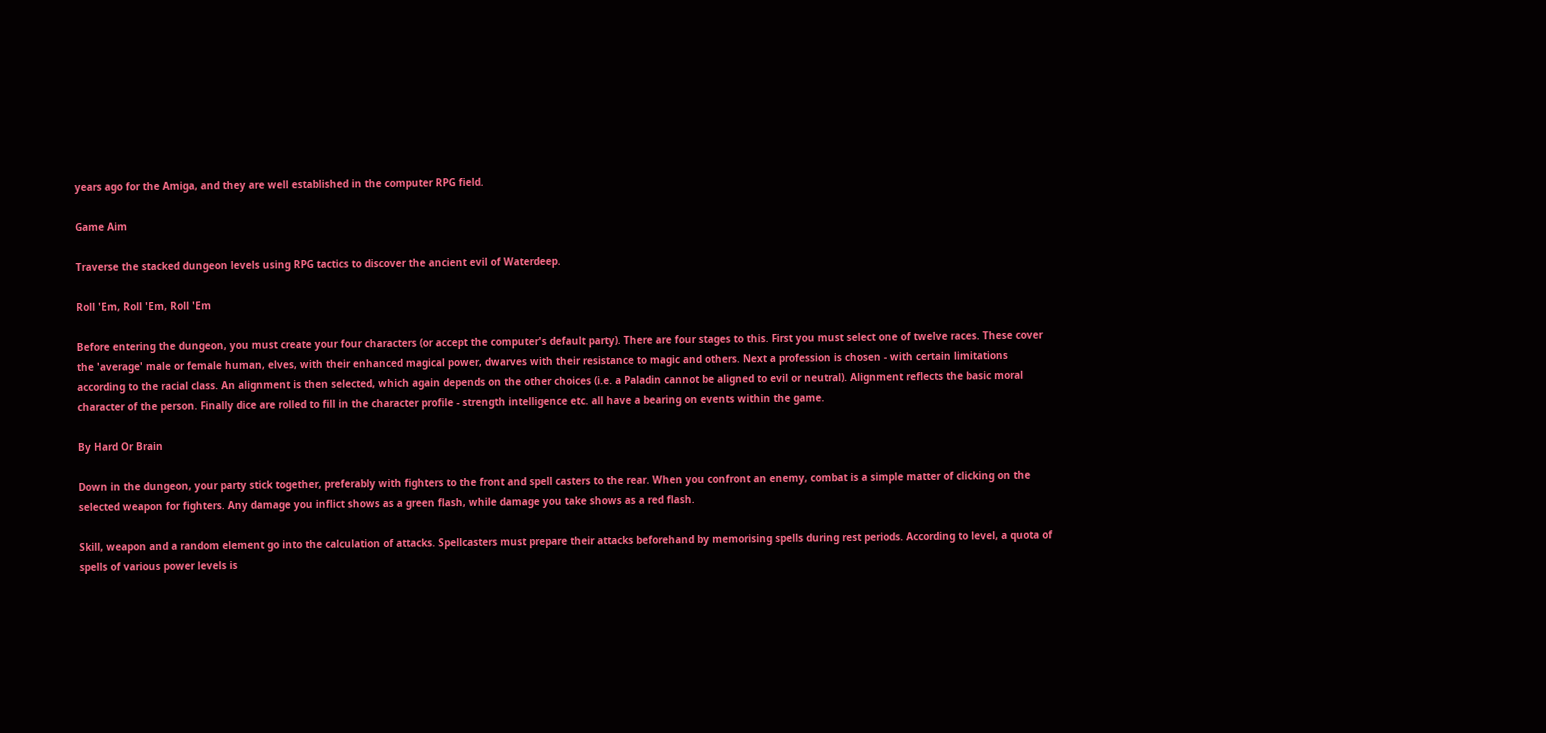years ago for the Amiga, and they are well established in the computer RPG field.

Game Aim

Traverse the stacked dungeon levels using RPG tactics to discover the ancient evil of Waterdeep.

Roll 'Em, Roll 'Em, Roll 'Em

Before entering the dungeon, you must create your four characters (or accept the computer's default party). There are four stages to this. First you must select one of twelve races. These cover the 'average' male or female human, elves, with their enhanced magical power, dwarves with their resistance to magic and others. Next a profession is chosen - with certain limitations according to the racial class. An alignment is then selected, which again depends on the other choices (i.e. a Paladin cannot be aligned to evil or neutral). Alignment reflects the basic moral character of the person. Finally dice are rolled to fill in the character profile - strength intelligence etc. all have a bearing on events within the game.

By Hard Or Brain

Down in the dungeon, your party stick together, preferably with fighters to the front and spell casters to the rear. When you confront an enemy, combat is a simple matter of clicking on the selected weapon for fighters. Any damage you inflict shows as a green flash, while damage you take shows as a red flash.

Skill, weapon and a random element go into the calculation of attacks. Spellcasters must prepare their attacks beforehand by memorising spells during rest periods. According to level, a quota of spells of various power levels is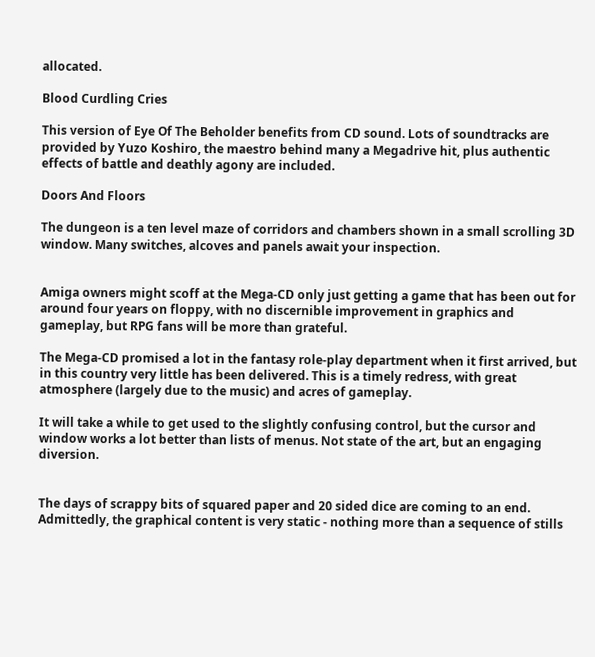allocated.

Blood Curdling Cries

This version of Eye Of The Beholder benefits from CD sound. Lots of soundtracks are provided by Yuzo Koshiro, the maestro behind many a Megadrive hit, plus authentic effects of battle and deathly agony are included.

Doors And Floors

The dungeon is a ten level maze of corridors and chambers shown in a small scrolling 3D window. Many switches, alcoves and panels await your inspection.


Amiga owners might scoff at the Mega-CD only just getting a game that has been out for around four years on floppy, with no discernible improvement in graphics and gameplay, but RPG fans will be more than grateful.

The Mega-CD promised a lot in the fantasy role-play department when it first arrived, but in this country very little has been delivered. This is a timely redress, with great atmosphere (largely due to the music) and acres of gameplay.

It will take a while to get used to the slightly confusing control, but the cursor and window works a lot better than lists of menus. Not state of the art, but an engaging diversion.


The days of scrappy bits of squared paper and 20 sided dice are coming to an end. Admittedly, the graphical content is very static - nothing more than a sequence of stills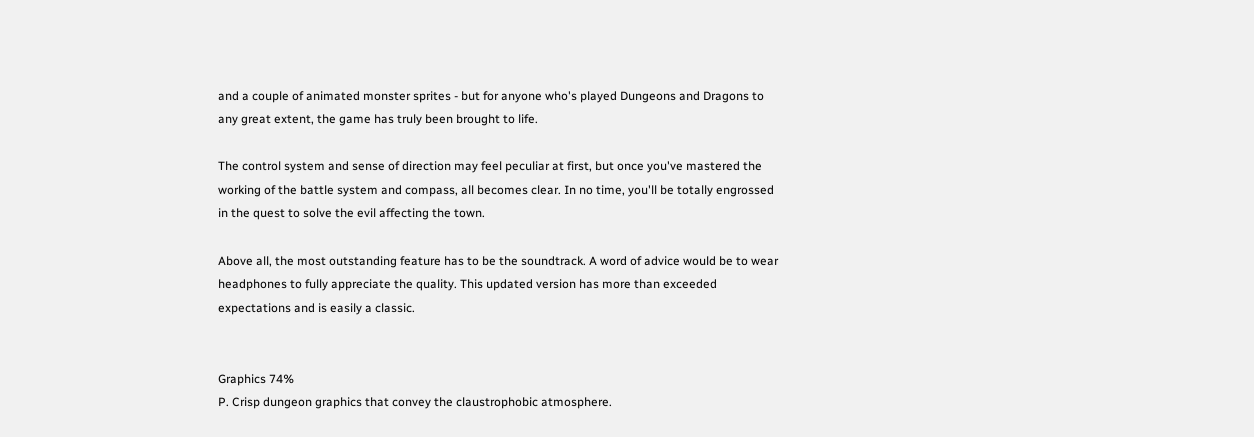and a couple of animated monster sprites - but for anyone who's played Dungeons and Dragons to any great extent, the game has truly been brought to life.

The control system and sense of direction may feel peculiar at first, but once you've mastered the working of the battle system and compass, all becomes clear. In no time, you'll be totally engrossed in the quest to solve the evil affecting the town.

Above all, the most outstanding feature has to be the soundtrack. A word of advice would be to wear headphones to fully appreciate the quality. This updated version has more than exceeded expectations and is easily a classic.


Graphics 74%
P. Crisp dungeon graphics that convey the claustrophobic atmosphere.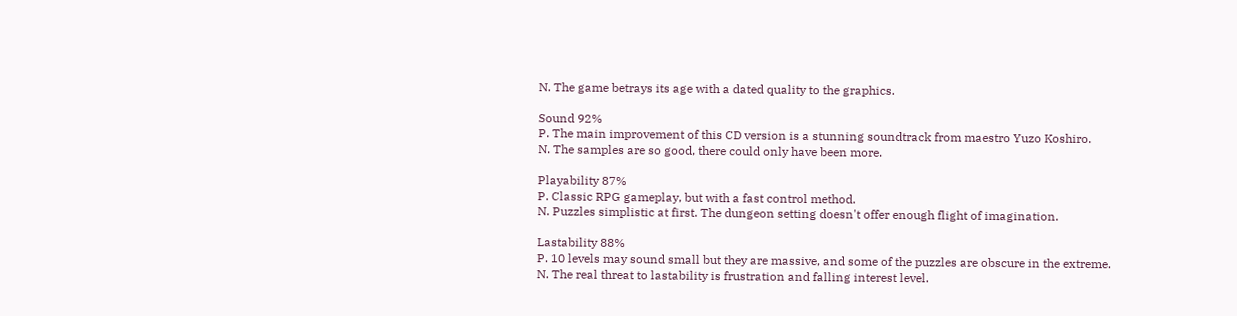N. The game betrays its age with a dated quality to the graphics.

Sound 92%
P. The main improvement of this CD version is a stunning soundtrack from maestro Yuzo Koshiro.
N. The samples are so good, there could only have been more.

Playability 87%
P. Classic RPG gameplay, but with a fast control method.
N. Puzzles simplistic at first. The dungeon setting doesn't offer enough flight of imagination.

Lastability 88%
P. 10 levels may sound small but they are massive, and some of the puzzles are obscure in the extreme.
N. The real threat to lastability is frustration and falling interest level.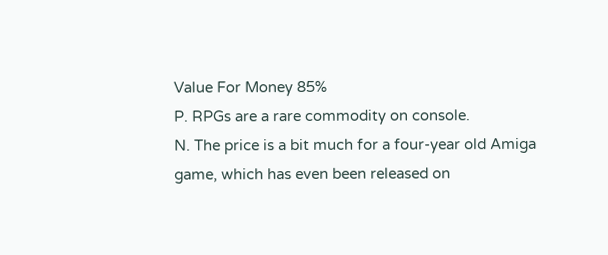Value For Money 85%
P. RPGs are a rare commodity on console.
N. The price is a bit much for a four-year old Amiga game, which has even been released on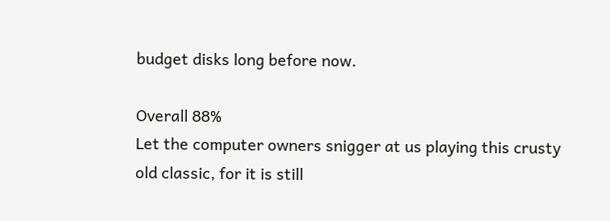budget disks long before now.

Overall 88%
Let the computer owners snigger at us playing this crusty old classic, for it is still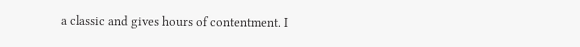a classic and gives hours of contentment. I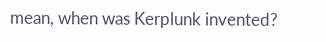mean, when was Kerplunk invented?